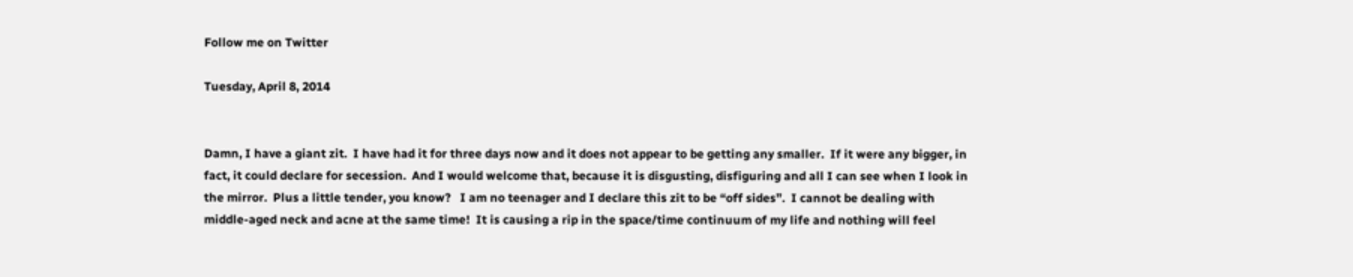Follow me on Twitter

Tuesday, April 8, 2014


Damn, I have a giant zit.  I have had it for three days now and it does not appear to be getting any smaller.  If it were any bigger, in fact, it could declare for secession.  And I would welcome that, because it is disgusting, disfiguring and all I can see when I look in the mirror.  Plus a little tender, you know?   I am no teenager and I declare this zit to be “off sides”.  I cannot be dealing with middle-aged neck and acne at the same time!  It is causing a rip in the space/time continuum of my life and nothing will feel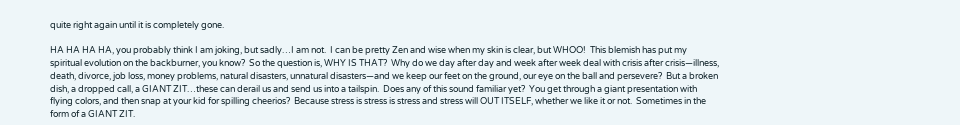quite right again until it is completely gone.

HA HA HA HA, you probably think I am joking, but sadly…I am not.  I can be pretty Zen and wise when my skin is clear, but WHOO!  This blemish has put my spiritual evolution on the backburner, you know?  So the question is, WHY IS THAT?  Why do we day after day and week after week deal with crisis after crisis—illness, death, divorce, job loss, money problems, natural disasters, unnatural disasters—and we keep our feet on the ground, our eye on the ball and persevere?  But a broken dish, a dropped call, a GIANT ZIT…these can derail us and send us into a tailspin.  Does any of this sound familiar yet?  You get through a giant presentation with flying colors, and then snap at your kid for spilling cheerios?  Because stress is stress is stress and stress will OUT ITSELF, whether we like it or not.  Sometimes in the form of a GIANT ZIT.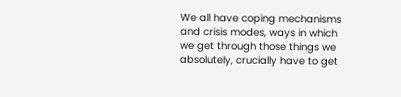We all have coping mechanisms and crisis modes, ways in which we get through those things we absolutely, crucially have to get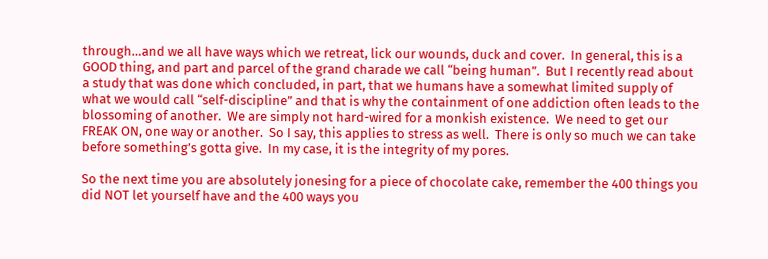through…and we all have ways which we retreat, lick our wounds, duck and cover.  In general, this is a GOOD thing, and part and parcel of the grand charade we call “being human”.  But I recently read about a study that was done which concluded, in part, that we humans have a somewhat limited supply of what we would call “self-discipline” and that is why the containment of one addiction often leads to the blossoming of another.  We are simply not hard-wired for a monkish existence.  We need to get our FREAK ON, one way or another.  So I say, this applies to stress as well.  There is only so much we can take before something’s gotta give.  In my case, it is the integrity of my pores.

So the next time you are absolutely jonesing for a piece of chocolate cake, remember the 400 things you did NOT let yourself have and the 400 ways you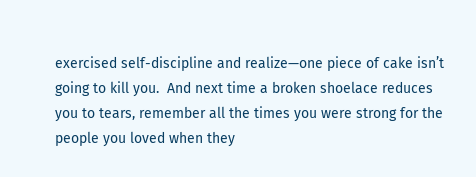exercised self-discipline and realize—one piece of cake isn’t going to kill you.  And next time a broken shoelace reduces you to tears, remember all the times you were strong for the people you loved when they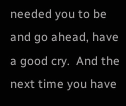needed you to be and go ahead, have a good cry.  And the next time you have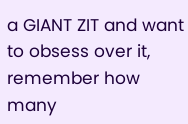a GIANT ZIT and want to obsess over it, remember how many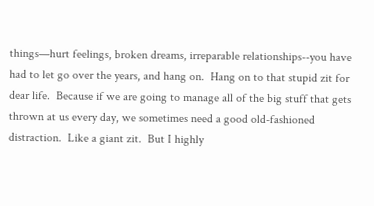things—hurt feelings, broken dreams, irreparable relationships--you have had to let go over the years, and hang on.  Hang on to that stupid zit for dear life.  Because if we are going to manage all of the big stuff that gets thrown at us every day, we sometimes need a good old-fashioned distraction.  Like a giant zit.  But I highly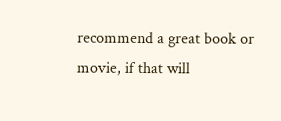recommend a great book or movie, if that will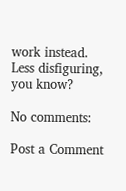work instead.  Less disfiguring, you know?

No comments:

Post a Comment